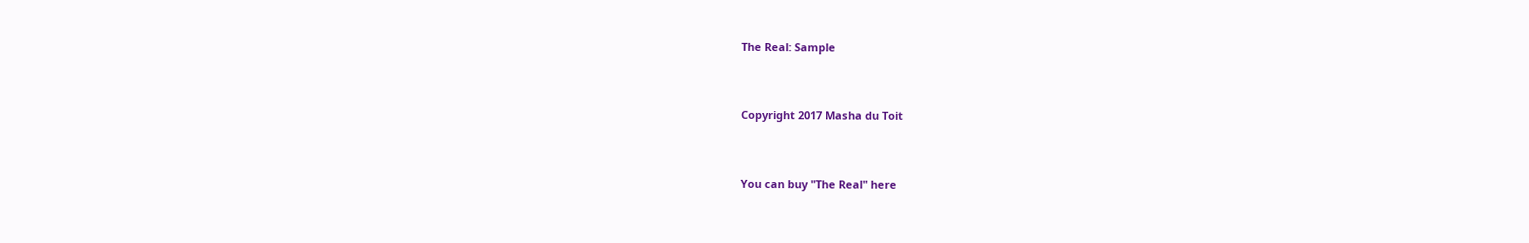The Real: Sample


Copyright 2017 Masha du Toit


You can buy "The Real" here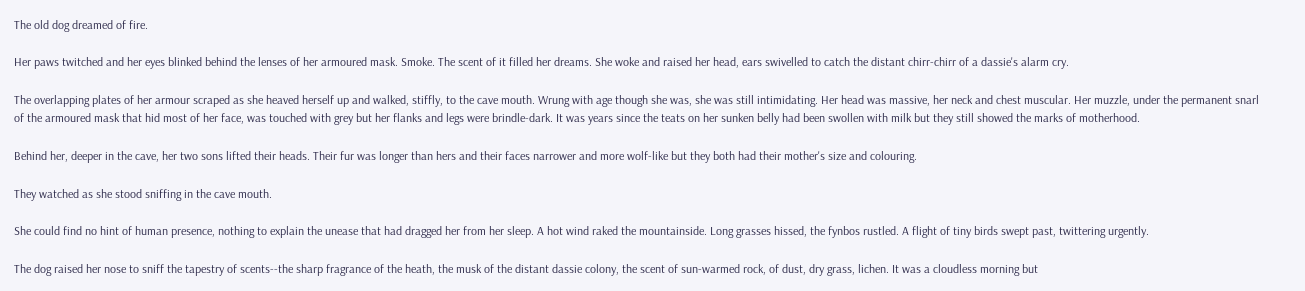The old dog dreamed of fire.

Her paws twitched and her eyes blinked behind the lenses of her armoured mask. Smoke. The scent of it filled her dreams. She woke and raised her head, ears swivelled to catch the distant chirr-chirr of a dassie's alarm cry.

The overlapping plates of her armour scraped as she heaved herself up and walked, stiffly, to the cave mouth. Wrung with age though she was, she was still intimidating. Her head was massive, her neck and chest muscular. Her muzzle, under the permanent snarl of the armoured mask that hid most of her face, was touched with grey but her flanks and legs were brindle-dark. It was years since the teats on her sunken belly had been swollen with milk but they still showed the marks of motherhood.

Behind her, deeper in the cave, her two sons lifted their heads. Their fur was longer than hers and their faces narrower and more wolf-like but they both had their mother's size and colouring.

They watched as she stood sniffing in the cave mouth.

She could find no hint of human presence, nothing to explain the unease that had dragged her from her sleep. A hot wind raked the mountainside. Long grasses hissed, the fynbos rustled. A flight of tiny birds swept past, twittering urgently.

The dog raised her nose to sniff the tapestry of scents--the sharp fragrance of the heath, the musk of the distant dassie colony, the scent of sun-warmed rock, of dust, dry grass, lichen. It was a cloudless morning but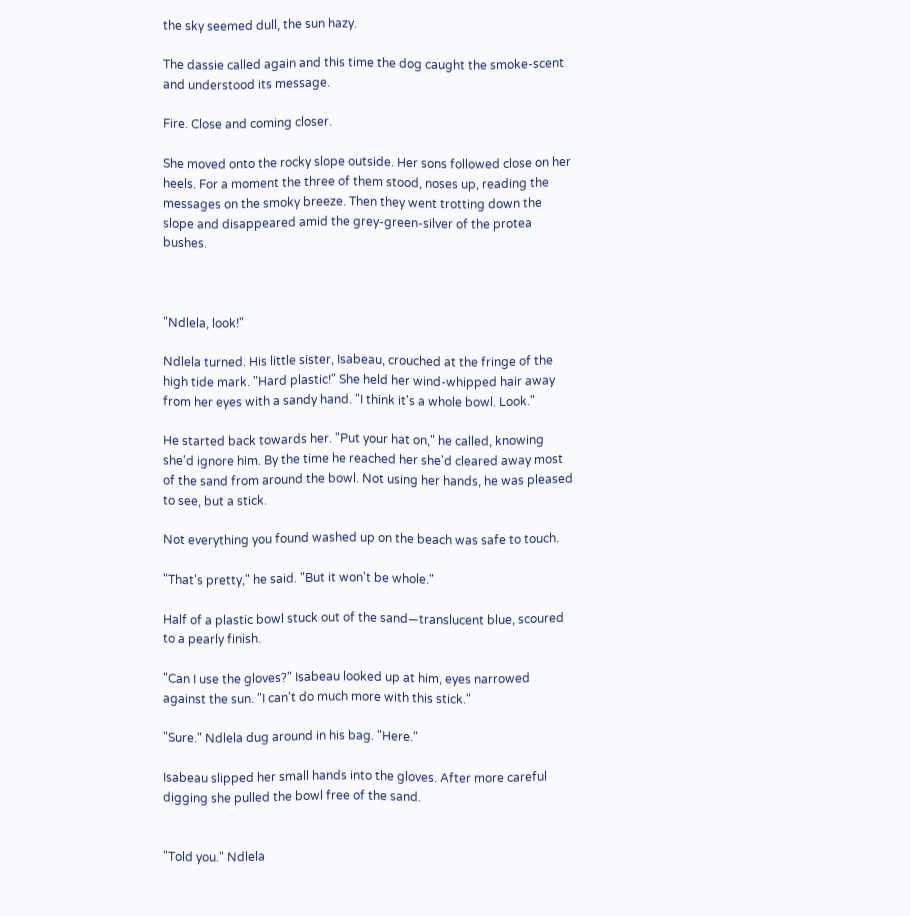the sky seemed dull, the sun hazy.

The dassie called again and this time the dog caught the smoke-scent and understood its message.

Fire. Close and coming closer.

She moved onto the rocky slope outside. Her sons followed close on her heels. For a moment the three of them stood, noses up, reading the messages on the smoky breeze. Then they went trotting down the slope and disappeared amid the grey-green-silver of the protea bushes.



"Ndlela, look!"

Ndlela turned. His little sister, Isabeau, crouched at the fringe of the high tide mark. "Hard plastic!" She held her wind-whipped hair away from her eyes with a sandy hand. "I think it's a whole bowl. Look."

He started back towards her. "Put your hat on," he called, knowing she'd ignore him. By the time he reached her she'd cleared away most of the sand from around the bowl. Not using her hands, he was pleased to see, but a stick.

Not everything you found washed up on the beach was safe to touch.

"That's pretty," he said. "But it won't be whole."

Half of a plastic bowl stuck out of the sand—translucent blue, scoured to a pearly finish.

"Can I use the gloves?" Isabeau looked up at him, eyes narrowed against the sun. "I can't do much more with this stick."

"Sure." Ndlela dug around in his bag. "Here."

Isabeau slipped her small hands into the gloves. After more careful digging she pulled the bowl free of the sand.


"Told you." Ndlela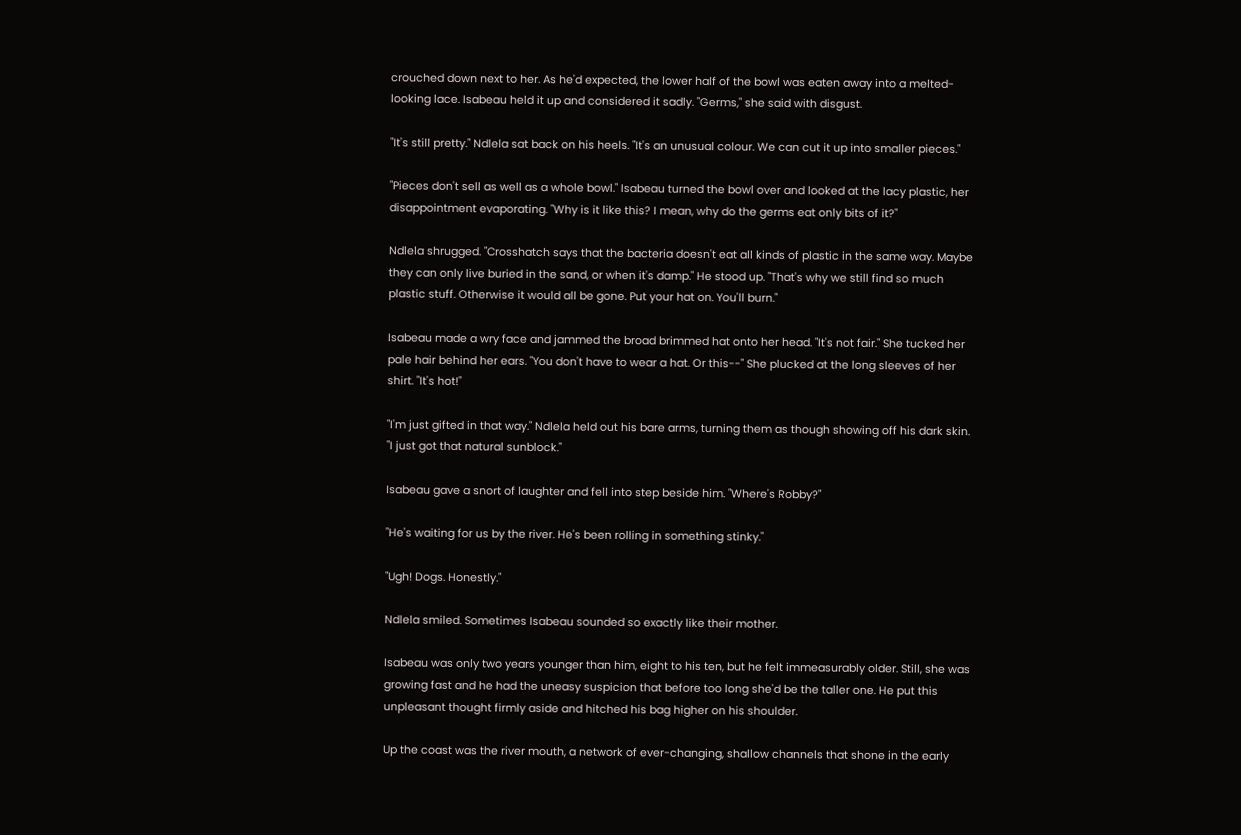crouched down next to her. As he'd expected, the lower half of the bowl was eaten away into a melted-looking lace. Isabeau held it up and considered it sadly. "Germs," she said with disgust.

"It's still pretty." Ndlela sat back on his heels. "It's an unusual colour. We can cut it up into smaller pieces."

"Pieces don't sell as well as a whole bowl." Isabeau turned the bowl over and looked at the lacy plastic, her disappointment evaporating. "Why is it like this? I mean, why do the germs eat only bits of it?"

Ndlela shrugged. "Crosshatch says that the bacteria doesn't eat all kinds of plastic in the same way. Maybe they can only live buried in the sand, or when it's damp." He stood up. "That's why we still find so much plastic stuff. Otherwise it would all be gone. Put your hat on. You'll burn."

Isabeau made a wry face and jammed the broad brimmed hat onto her head. "It's not fair." She tucked her pale hair behind her ears. "You don't have to wear a hat. Or this--" She plucked at the long sleeves of her shirt. "It's hot!"

"I'm just gifted in that way." Ndlela held out his bare arms, turning them as though showing off his dark skin. "I just got that natural sunblock."

Isabeau gave a snort of laughter and fell into step beside him. "Where's Robby?"

"He's waiting for us by the river. He's been rolling in something stinky."

"Ugh! Dogs. Honestly."

Ndlela smiled. Sometimes Isabeau sounded so exactly like their mother.

Isabeau was only two years younger than him, eight to his ten, but he felt immeasurably older. Still, she was growing fast and he had the uneasy suspicion that before too long she'd be the taller one. He put this unpleasant thought firmly aside and hitched his bag higher on his shoulder.

Up the coast was the river mouth, a network of ever-changing, shallow channels that shone in the early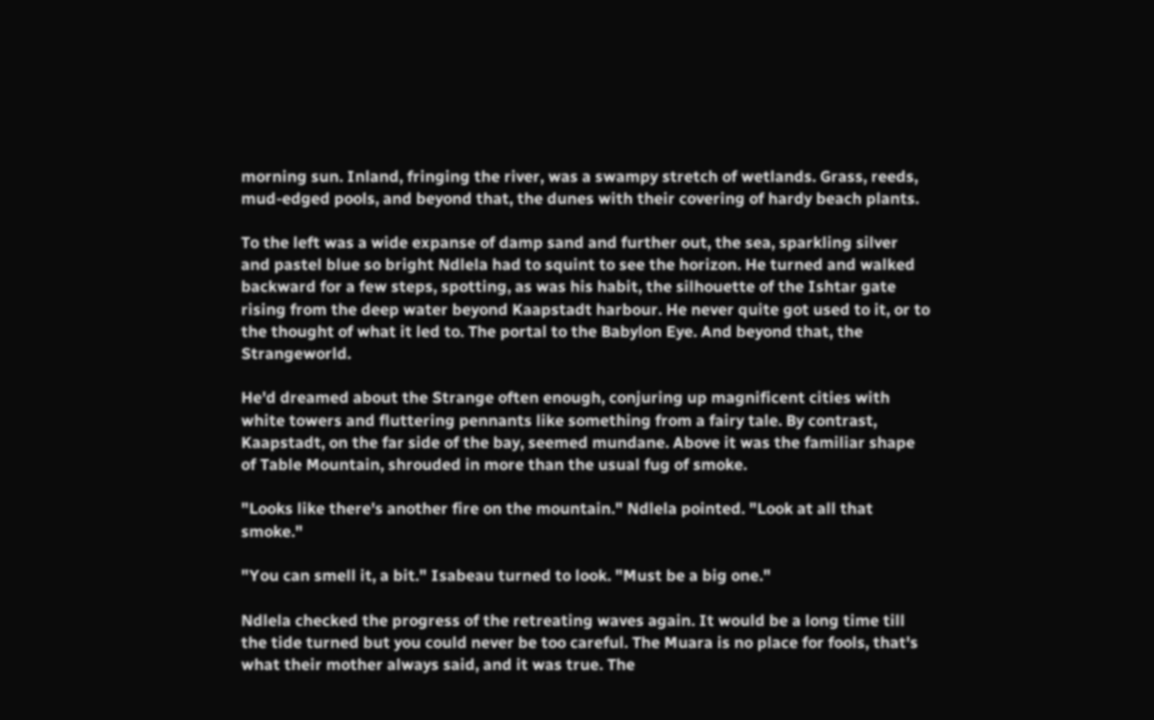morning sun. Inland, fringing the river, was a swampy stretch of wetlands. Grass, reeds, mud-edged pools, and beyond that, the dunes with their covering of hardy beach plants.

To the left was a wide expanse of damp sand and further out, the sea, sparkling silver and pastel blue so bright Ndlela had to squint to see the horizon. He turned and walked backward for a few steps, spotting, as was his habit, the silhouette of the Ishtar gate rising from the deep water beyond Kaapstadt harbour. He never quite got used to it, or to the thought of what it led to. The portal to the Babylon Eye. And beyond that, the Strangeworld.

He'd dreamed about the Strange often enough, conjuring up magnificent cities with white towers and fluttering pennants like something from a fairy tale. By contrast, Kaapstadt, on the far side of the bay, seemed mundane. Above it was the familiar shape of Table Mountain, shrouded in more than the usual fug of smoke.

"Looks like there's another fire on the mountain." Ndlela pointed. "Look at all that smoke."

"You can smell it, a bit." Isabeau turned to look. "Must be a big one."

Ndlela checked the progress of the retreating waves again. It would be a long time till the tide turned but you could never be too careful. The Muara is no place for fools, that's what their mother always said, and it was true. The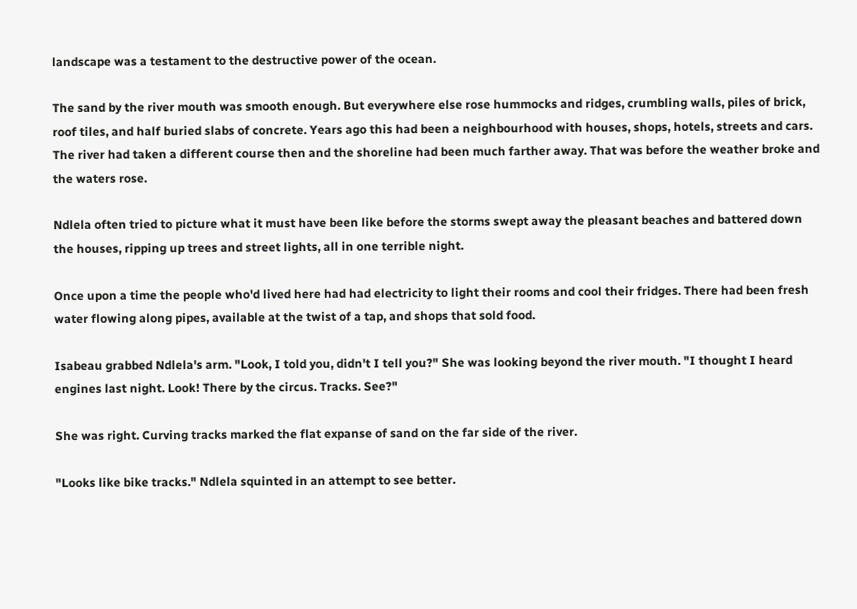landscape was a testament to the destructive power of the ocean.

The sand by the river mouth was smooth enough. But everywhere else rose hummocks and ridges, crumbling walls, piles of brick, roof tiles, and half buried slabs of concrete. Years ago this had been a neighbourhood with houses, shops, hotels, streets and cars. The river had taken a different course then and the shoreline had been much farther away. That was before the weather broke and the waters rose.

Ndlela often tried to picture what it must have been like before the storms swept away the pleasant beaches and battered down the houses, ripping up trees and street lights, all in one terrible night.

Once upon a time the people who'd lived here had had electricity to light their rooms and cool their fridges. There had been fresh water flowing along pipes, available at the twist of a tap, and shops that sold food.

Isabeau grabbed Ndlela's arm. "Look, I told you, didn't I tell you?" She was looking beyond the river mouth. "I thought I heard engines last night. Look! There by the circus. Tracks. See?"

She was right. Curving tracks marked the flat expanse of sand on the far side of the river.

"Looks like bike tracks." Ndlela squinted in an attempt to see better.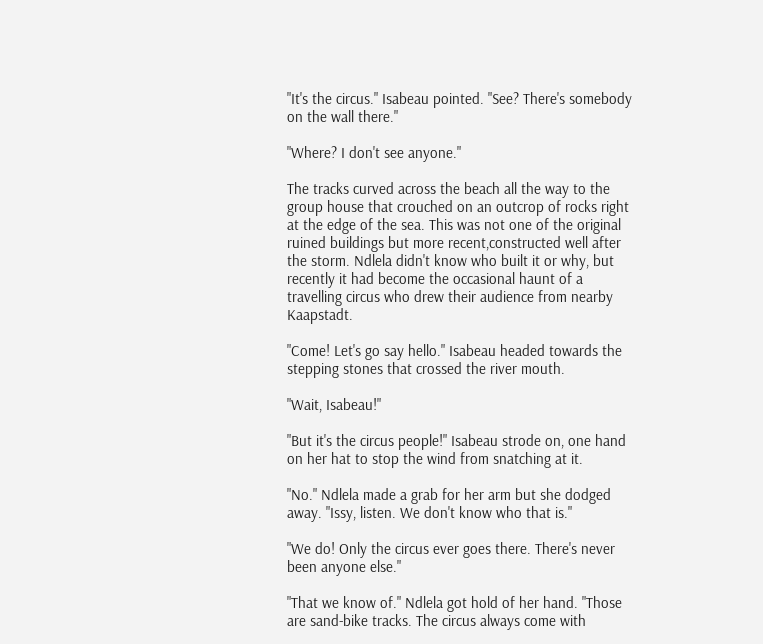"It's the circus." Isabeau pointed. "See? There's somebody on the wall there."

"Where? I don't see anyone."

The tracks curved across the beach all the way to the group house that crouched on an outcrop of rocks right at the edge of the sea. This was not one of the original ruined buildings but more recent,constructed well after the storm. Ndlela didn't know who built it or why, but recently it had become the occasional haunt of a travelling circus who drew their audience from nearby Kaapstadt.

"Come! Let's go say hello." Isabeau headed towards the stepping stones that crossed the river mouth.

"Wait, Isabeau!"

"But it's the circus people!" Isabeau strode on, one hand on her hat to stop the wind from snatching at it.

"No." Ndlela made a grab for her arm but she dodged away. "Issy, listen. We don't know who that is."

"We do! Only the circus ever goes there. There's never been anyone else."

"That we know of." Ndlela got hold of her hand. "Those are sand-bike tracks. The circus always come with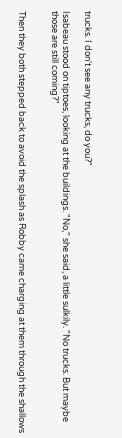trucks. I don't see any trucks, do you?"

Isabeau stood on tiptoes, looking at the buildings. "No," she said, a little sulkily. "No trucks. But maybe those are still coming?"


Then they both stepped back to avoid the splash as Robby came charging at them through the shallows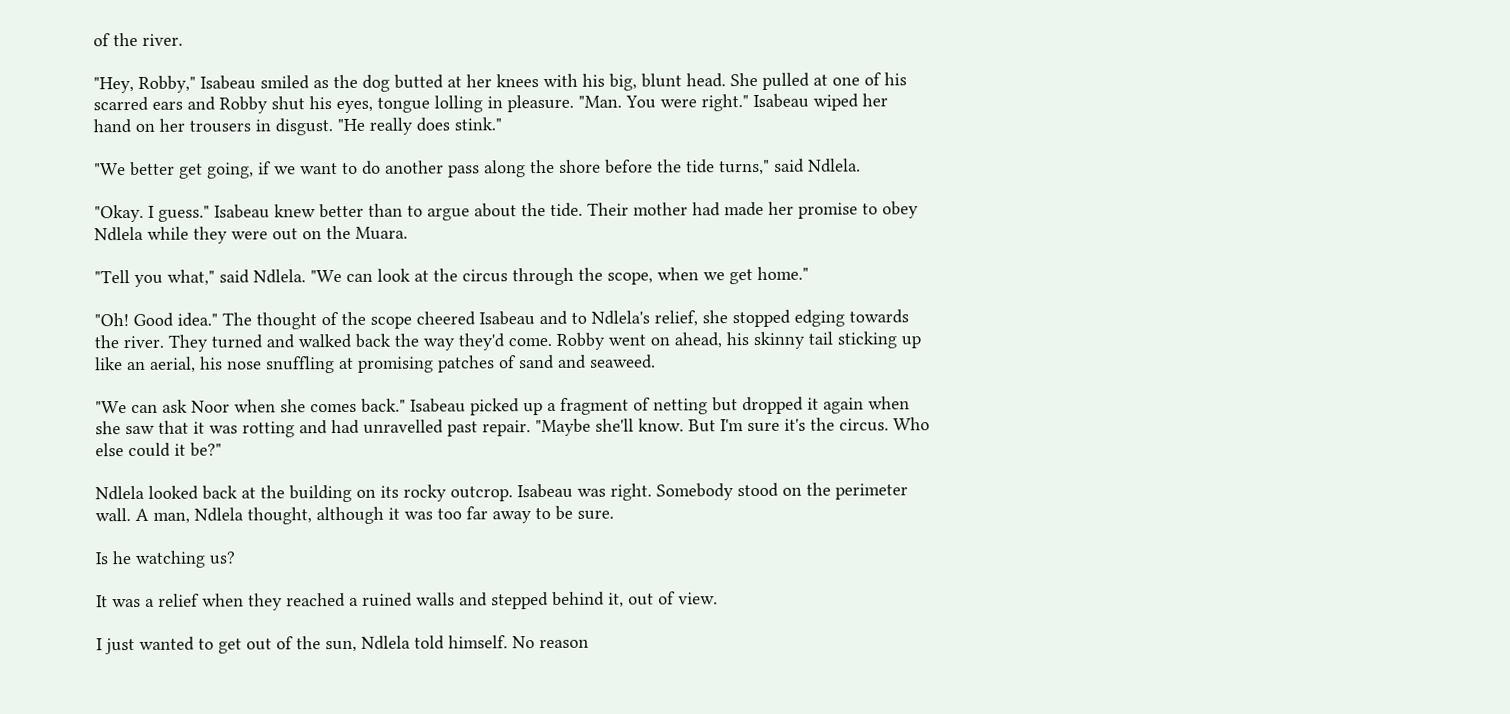of the river.

"Hey, Robby," Isabeau smiled as the dog butted at her knees with his big, blunt head. She pulled at one of his scarred ears and Robby shut his eyes, tongue lolling in pleasure. "Man. You were right." Isabeau wiped her hand on her trousers in disgust. "He really does stink."

"We better get going, if we want to do another pass along the shore before the tide turns," said Ndlela.

"Okay. I guess." Isabeau knew better than to argue about the tide. Their mother had made her promise to obey Ndlela while they were out on the Muara.

"Tell you what," said Ndlela. "We can look at the circus through the scope, when we get home."

"Oh! Good idea." The thought of the scope cheered Isabeau and to Ndlela's relief, she stopped edging towards the river. They turned and walked back the way they'd come. Robby went on ahead, his skinny tail sticking up like an aerial, his nose snuffling at promising patches of sand and seaweed.

"We can ask Noor when she comes back." Isabeau picked up a fragment of netting but dropped it again when she saw that it was rotting and had unravelled past repair. "Maybe she'll know. But I'm sure it's the circus. Who else could it be?"

Ndlela looked back at the building on its rocky outcrop. Isabeau was right. Somebody stood on the perimeter wall. A man, Ndlela thought, although it was too far away to be sure.

Is he watching us?

It was a relief when they reached a ruined walls and stepped behind it, out of view.

I just wanted to get out of the sun, Ndlela told himself. No reason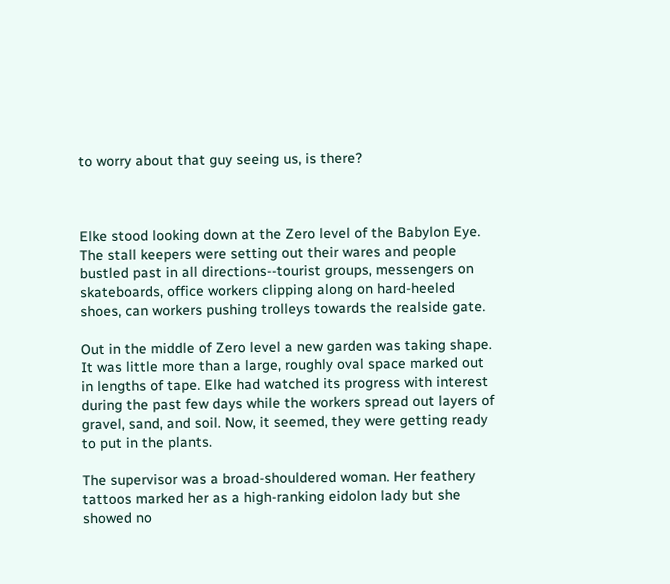to worry about that guy seeing us, is there?



Elke stood looking down at the Zero level of the Babylon Eye. The stall keepers were setting out their wares and people bustled past in all directions--tourist groups, messengers on skateboards, office workers clipping along on hard-heeled shoes, can workers pushing trolleys towards the realside gate.

Out in the middle of Zero level a new garden was taking shape. It was little more than a large, roughly oval space marked out in lengths of tape. Elke had watched its progress with interest during the past few days while the workers spread out layers of gravel, sand, and soil. Now, it seemed, they were getting ready to put in the plants.

The supervisor was a broad-shouldered woman. Her feathery tattoos marked her as a high-ranking eidolon lady but she showed no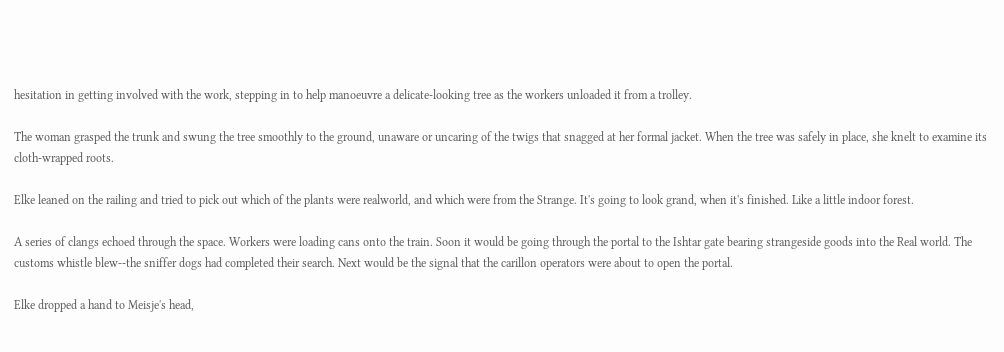hesitation in getting involved with the work, stepping in to help manoeuvre a delicate-looking tree as the workers unloaded it from a trolley.

The woman grasped the trunk and swung the tree smoothly to the ground, unaware or uncaring of the twigs that snagged at her formal jacket. When the tree was safely in place, she knelt to examine its cloth-wrapped roots.

Elke leaned on the railing and tried to pick out which of the plants were realworld, and which were from the Strange. It's going to look grand, when it's finished. Like a little indoor forest.

A series of clangs echoed through the space. Workers were loading cans onto the train. Soon it would be going through the portal to the Ishtar gate bearing strangeside goods into the Real world. The customs whistle blew--the sniffer dogs had completed their search. Next would be the signal that the carillon operators were about to open the portal.

Elke dropped a hand to Meisje's head,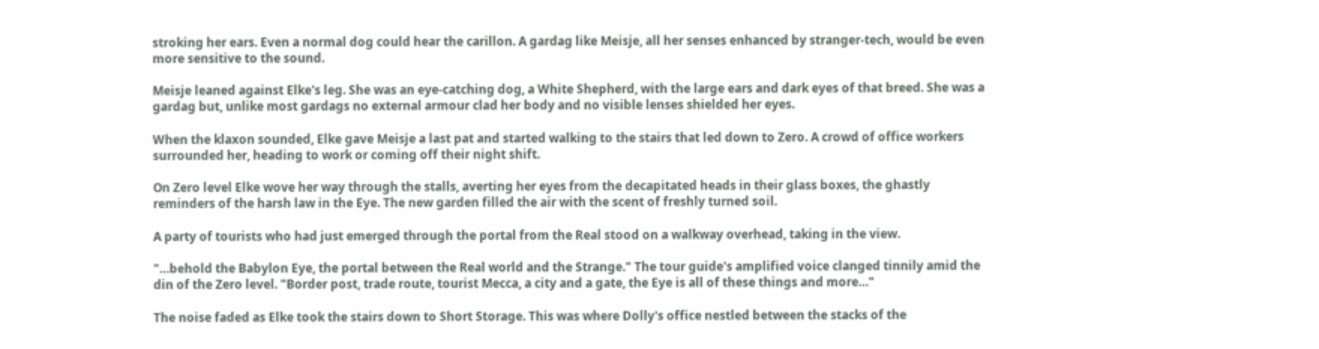stroking her ears. Even a normal dog could hear the carillon. A gardag like Meisje, all her senses enhanced by stranger-tech, would be even more sensitive to the sound.

Meisje leaned against Elke's leg. She was an eye-catching dog, a White Shepherd, with the large ears and dark eyes of that breed. She was a gardag but, unlike most gardags no external armour clad her body and no visible lenses shielded her eyes.

When the klaxon sounded, Elke gave Meisje a last pat and started walking to the stairs that led down to Zero. A crowd of office workers surrounded her, heading to work or coming off their night shift.

On Zero level Elke wove her way through the stalls, averting her eyes from the decapitated heads in their glass boxes, the ghastly reminders of the harsh law in the Eye. The new garden filled the air with the scent of freshly turned soil.

A party of tourists who had just emerged through the portal from the Real stood on a walkway overhead, taking in the view.

"…behold the Babylon Eye, the portal between the Real world and the Strange." The tour guide's amplified voice clanged tinnily amid the din of the Zero level. "Border post, trade route, tourist Mecca, a city and a gate, the Eye is all of these things and more…"

The noise faded as Elke took the stairs down to Short Storage. This was where Dolly's office nestled between the stacks of the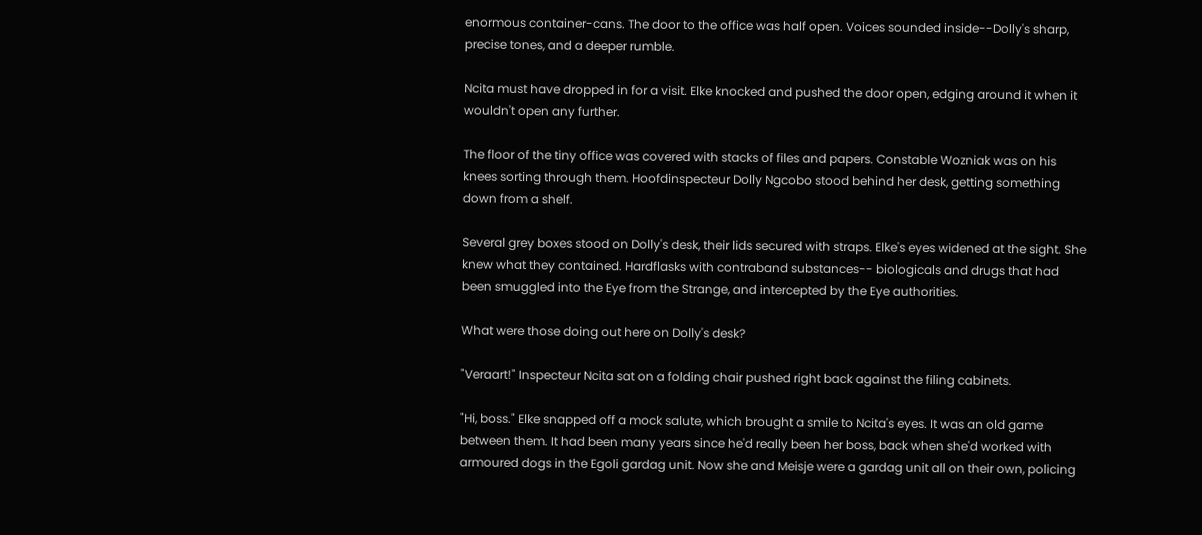enormous container-cans. The door to the office was half open. Voices sounded inside--Dolly's sharp, precise tones, and a deeper rumble.

Ncita must have dropped in for a visit. Elke knocked and pushed the door open, edging around it when it wouldn't open any further.

The floor of the tiny office was covered with stacks of files and papers. Constable Wozniak was on his knees sorting through them. Hoofdinspecteur Dolly Ngcobo stood behind her desk, getting something down from a shelf.

Several grey boxes stood on Dolly's desk, their lids secured with straps. Elke's eyes widened at the sight. She knew what they contained. Hardflasks with contraband substances-- biologicals and drugs that had been smuggled into the Eye from the Strange, and intercepted by the Eye authorities.

What were those doing out here on Dolly's desk?

"Veraart!" Inspecteur Ncita sat on a folding chair pushed right back against the filing cabinets.

"Hi, boss." Elke snapped off a mock salute, which brought a smile to Ncita's eyes. It was an old game between them. It had been many years since he'd really been her boss, back when she'd worked with armoured dogs in the Egoli gardag unit. Now she and Meisje were a gardag unit all on their own, policing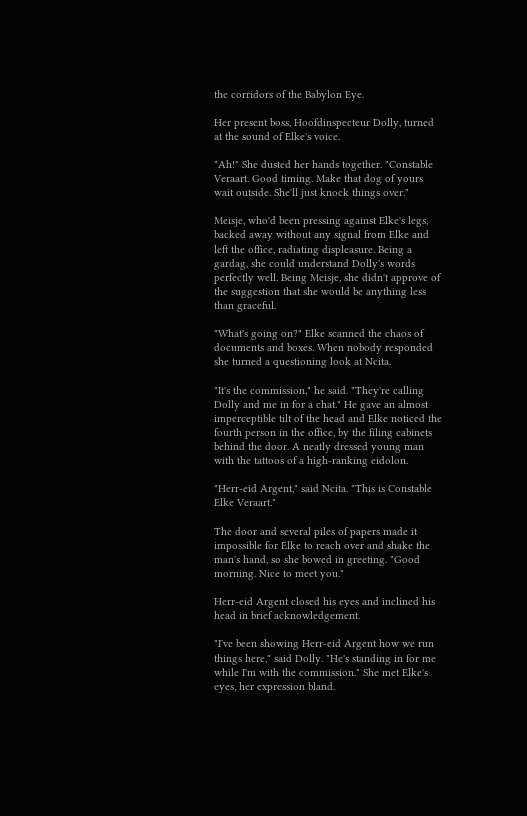the corridors of the Babylon Eye.

Her present boss, Hoofdinspecteur Dolly, turned at the sound of Elke's voice.

"Ah!" She dusted her hands together. "Constable Veraart. Good timing. Make that dog of yours wait outside. She'll just knock things over."

Meisje, who'd been pressing against Elke's legs, backed away without any signal from Elke and left the office, radiating displeasure. Being a gardag, she could understand Dolly's words perfectly well. Being Meisje, she didn't approve of the suggestion that she would be anything less than graceful.

"What's going on?" Elke scanned the chaos of documents and boxes. When nobody responded she turned a questioning look at Ncita.

"It's the commission," he said. "They're calling Dolly and me in for a chat." He gave an almost imperceptible tilt of the head and Elke noticed the fourth person in the office, by the filing cabinets behind the door. A neatly dressed young man with the tattoos of a high-ranking eidolon.

"Herr-eid Argent," said Ncita. "This is Constable Elke Veraart."

The door and several piles of papers made it impossible for Elke to reach over and shake the man's hand, so she bowed in greeting. "Good morning. Nice to meet you."

Herr-eid Argent closed his eyes and inclined his head in brief acknowledgement.

"I've been showing Herr-eid Argent how we run things here," said Dolly. "He's standing in for me while I'm with the commission." She met Elke's eyes, her expression bland.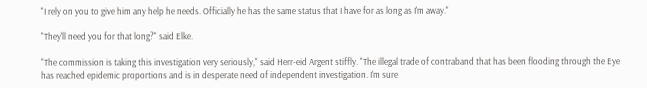"I rely on you to give him any help he needs. Officially he has the same status that I have for as long as I'm away."

"They'll need you for that long?" said Elke.

"The commission is taking this investigation very seriously," said Herr-eid Argent stiffly. "The illegal trade of contraband that has been flooding through the Eye has reached epidemic proportions and is in desperate need of independent investigation. I'm sure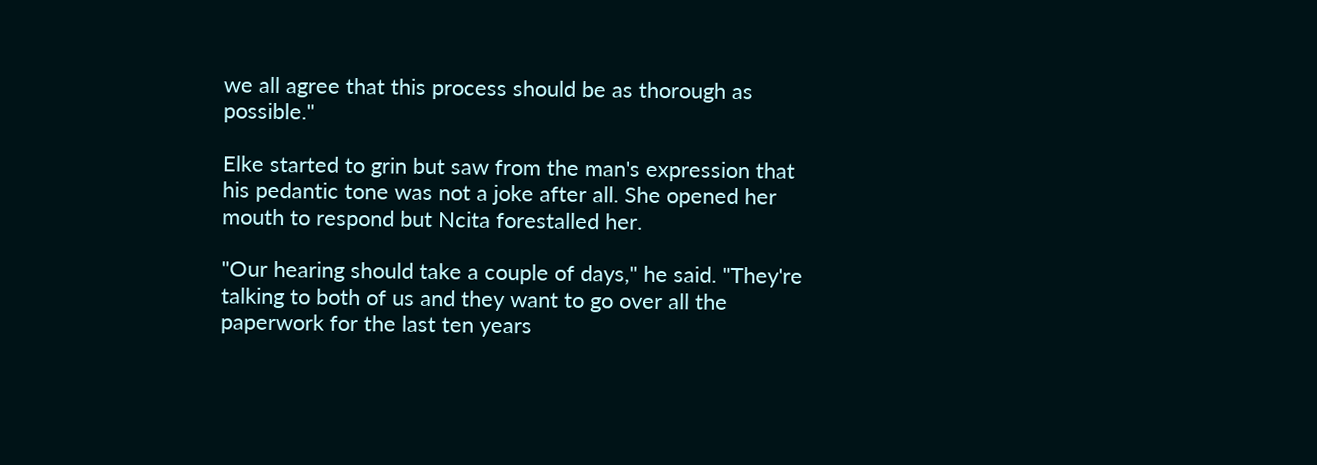we all agree that this process should be as thorough as possible."

Elke started to grin but saw from the man's expression that his pedantic tone was not a joke after all. She opened her mouth to respond but Ncita forestalled her.

"Our hearing should take a couple of days," he said. "They're talking to both of us and they want to go over all the paperwork for the last ten years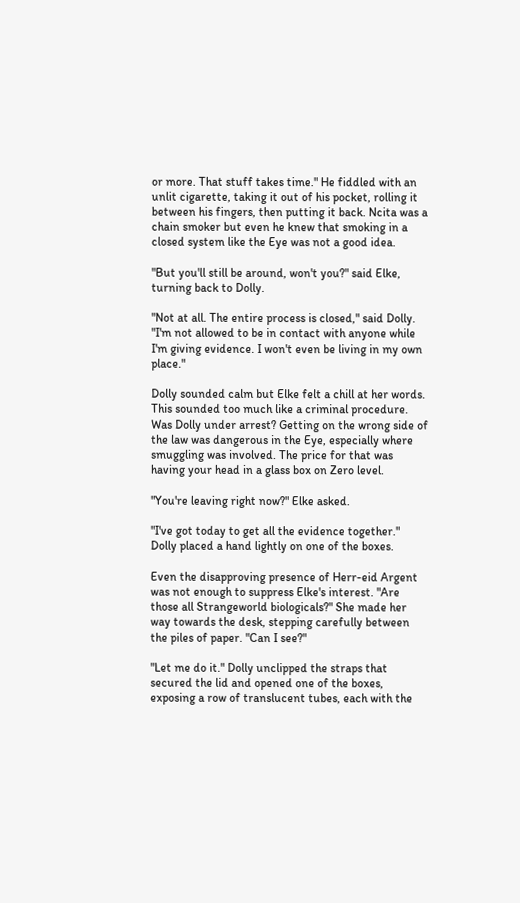or more. That stuff takes time." He fiddled with an unlit cigarette, taking it out of his pocket, rolling it between his fingers, then putting it back. Ncita was a chain smoker but even he knew that smoking in a closed system like the Eye was not a good idea.

"But you'll still be around, won't you?" said Elke, turning back to Dolly.

"Not at all. The entire process is closed," said Dolly. "I'm not allowed to be in contact with anyone while I'm giving evidence. I won't even be living in my own place."

Dolly sounded calm but Elke felt a chill at her words. This sounded too much like a criminal procedure. Was Dolly under arrest? Getting on the wrong side of the law was dangerous in the Eye, especially where smuggling was involved. The price for that was having your head in a glass box on Zero level.

"You're leaving right now?" Elke asked.

"I've got today to get all the evidence together." Dolly placed a hand lightly on one of the boxes.

Even the disapproving presence of Herr-eid Argent was not enough to suppress Elke's interest. "Are those all Strangeworld biologicals?" She made her way towards the desk, stepping carefully between the piles of paper. "Can I see?"

"Let me do it." Dolly unclipped the straps that secured the lid and opened one of the boxes, exposing a row of translucent tubes, each with the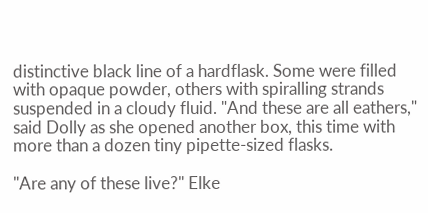distinctive black line of a hardflask. Some were filled with opaque powder, others with spiralling strands suspended in a cloudy fluid. "And these are all eathers," said Dolly as she opened another box, this time with more than a dozen tiny pipette-sized flasks.

"Are any of these live?" Elke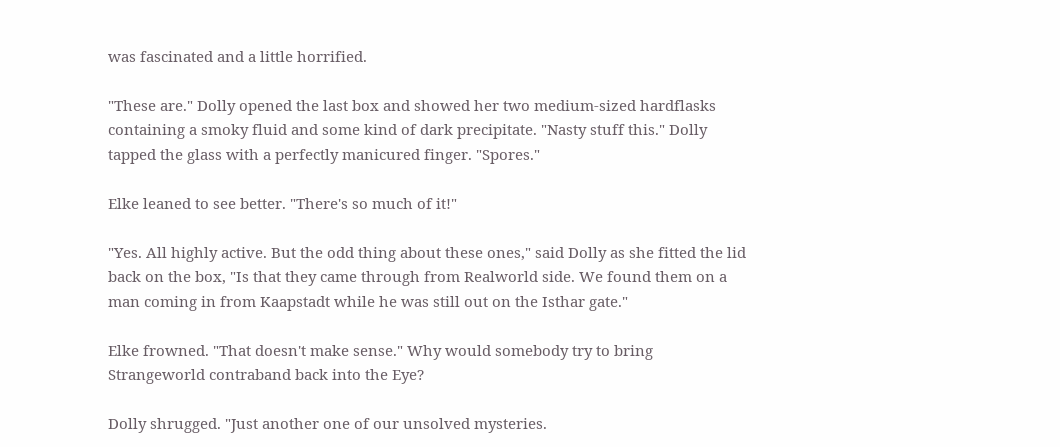was fascinated and a little horrified.

"These are." Dolly opened the last box and showed her two medium-sized hardflasks containing a smoky fluid and some kind of dark precipitate. "Nasty stuff this." Dolly tapped the glass with a perfectly manicured finger. "Spores."

Elke leaned to see better. "There's so much of it!"

"Yes. All highly active. But the odd thing about these ones," said Dolly as she fitted the lid back on the box, "Is that they came through from Realworld side. We found them on a man coming in from Kaapstadt while he was still out on the Isthar gate."

Elke frowned. "That doesn't make sense." Why would somebody try to bring Strangeworld contraband back into the Eye?

Dolly shrugged. "Just another one of our unsolved mysteries.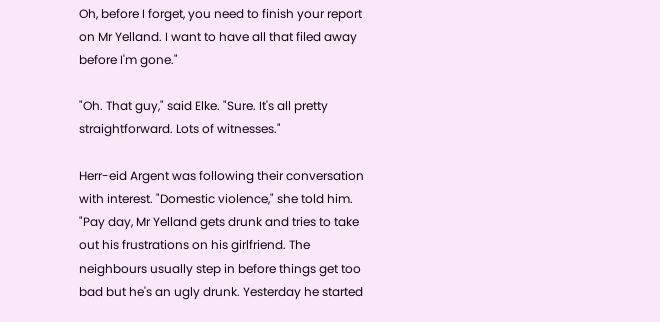Oh, before I forget, you need to finish your report on Mr Yelland. I want to have all that filed away before I'm gone."

"Oh. That guy," said Elke. "Sure. It's all pretty straightforward. Lots of witnesses."

Herr-eid Argent was following their conversation with interest. "Domestic violence," she told him. "Pay day, Mr Yelland gets drunk and tries to take out his frustrations on his girlfriend. The neighbours usually step in before things get too bad but he's an ugly drunk. Yesterday he started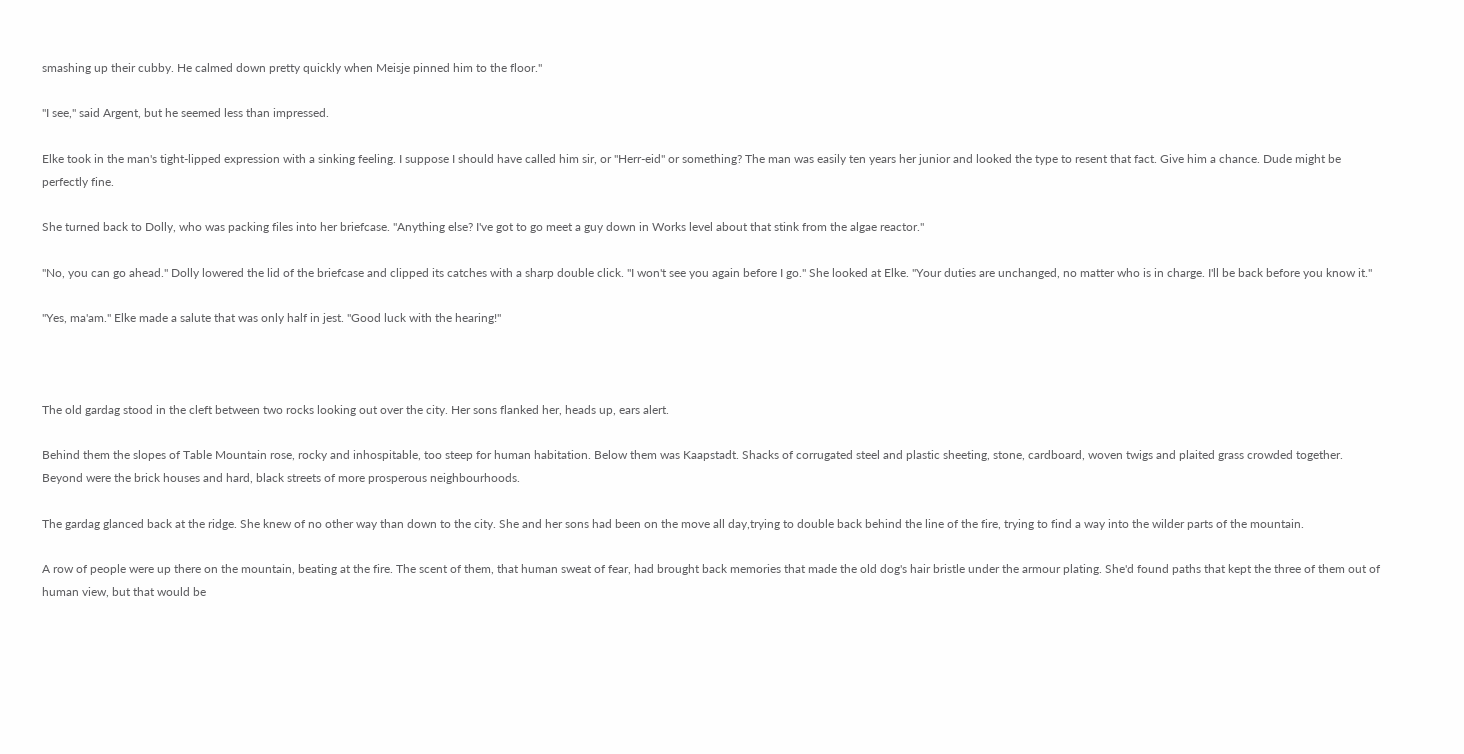smashing up their cubby. He calmed down pretty quickly when Meisje pinned him to the floor."

"I see," said Argent, but he seemed less than impressed.

Elke took in the man's tight-lipped expression with a sinking feeling. I suppose I should have called him sir, or "Herr-eid" or something? The man was easily ten years her junior and looked the type to resent that fact. Give him a chance. Dude might be perfectly fine.

She turned back to Dolly, who was packing files into her briefcase. "Anything else? I've got to go meet a guy down in Works level about that stink from the algae reactor."

"No, you can go ahead." Dolly lowered the lid of the briefcase and clipped its catches with a sharp double click. "I won't see you again before I go." She looked at Elke. "Your duties are unchanged, no matter who is in charge. I'll be back before you know it."

"Yes, ma'am." Elke made a salute that was only half in jest. "Good luck with the hearing!"



The old gardag stood in the cleft between two rocks looking out over the city. Her sons flanked her, heads up, ears alert.

Behind them the slopes of Table Mountain rose, rocky and inhospitable, too steep for human habitation. Below them was Kaapstadt. Shacks of corrugated steel and plastic sheeting, stone, cardboard, woven twigs and plaited grass crowded together. Beyond were the brick houses and hard, black streets of more prosperous neighbourhoods.

The gardag glanced back at the ridge. She knew of no other way than down to the city. She and her sons had been on the move all day,trying to double back behind the line of the fire, trying to find a way into the wilder parts of the mountain.

A row of people were up there on the mountain, beating at the fire. The scent of them, that human sweat of fear, had brought back memories that made the old dog's hair bristle under the armour plating. She'd found paths that kept the three of them out of human view, but that would be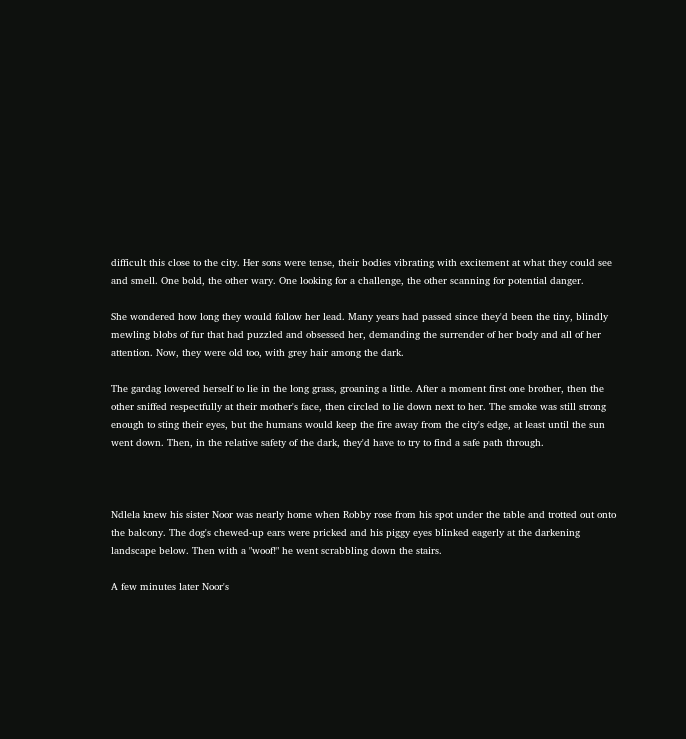difficult this close to the city. Her sons were tense, their bodies vibrating with excitement at what they could see and smell. One bold, the other wary. One looking for a challenge, the other scanning for potential danger.

She wondered how long they would follow her lead. Many years had passed since they'd been the tiny, blindly mewling blobs of fur that had puzzled and obsessed her, demanding the surrender of her body and all of her attention. Now, they were old too, with grey hair among the dark.

The gardag lowered herself to lie in the long grass, groaning a little. After a moment first one brother, then the other sniffed respectfully at their mother's face, then circled to lie down next to her. The smoke was still strong enough to sting their eyes, but the humans would keep the fire away from the city's edge, at least until the sun went down. Then, in the relative safety of the dark, they'd have to try to find a safe path through.



Ndlela knew his sister Noor was nearly home when Robby rose from his spot under the table and trotted out onto the balcony. The dog's chewed-up ears were pricked and his piggy eyes blinked eagerly at the darkening landscape below. Then with a "woof!" he went scrabbling down the stairs.

A few minutes later Noor's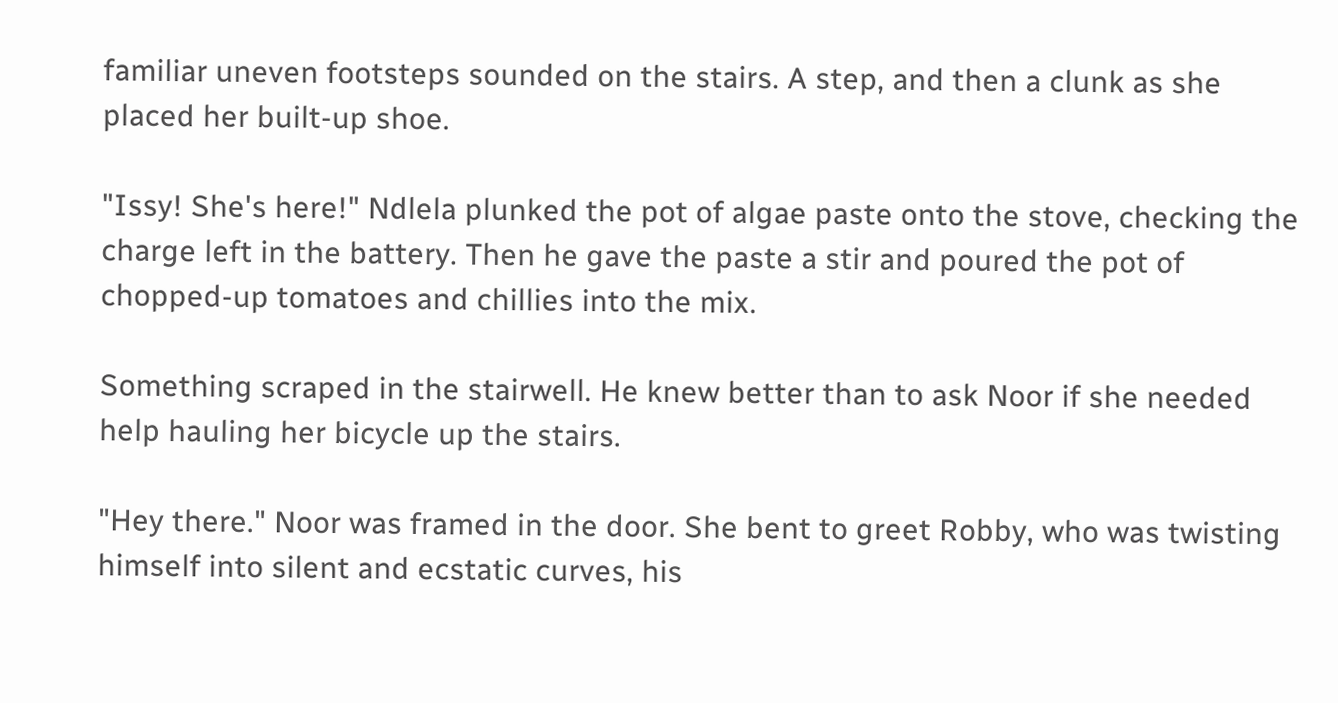familiar uneven footsteps sounded on the stairs. A step, and then a clunk as she placed her built-up shoe.

"Issy! She's here!" Ndlela plunked the pot of algae paste onto the stove, checking the charge left in the battery. Then he gave the paste a stir and poured the pot of chopped-up tomatoes and chillies into the mix.

Something scraped in the stairwell. He knew better than to ask Noor if she needed help hauling her bicycle up the stairs.

"Hey there." Noor was framed in the door. She bent to greet Robby, who was twisting himself into silent and ecstatic curves, his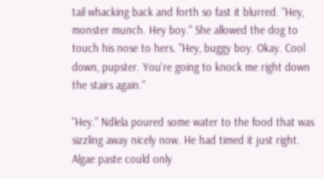tail whacking back and forth so fast it blurred. "Hey, monster munch. Hey boy." She allowed the dog to touch his nose to hers. "Hey, buggy boy. Okay. Cool down, pupster. You're going to knock me right down the stairs again."

"Hey." Ndlela poured some water to the food that was sizzling away nicely now. He had timed it just right. Algae paste could only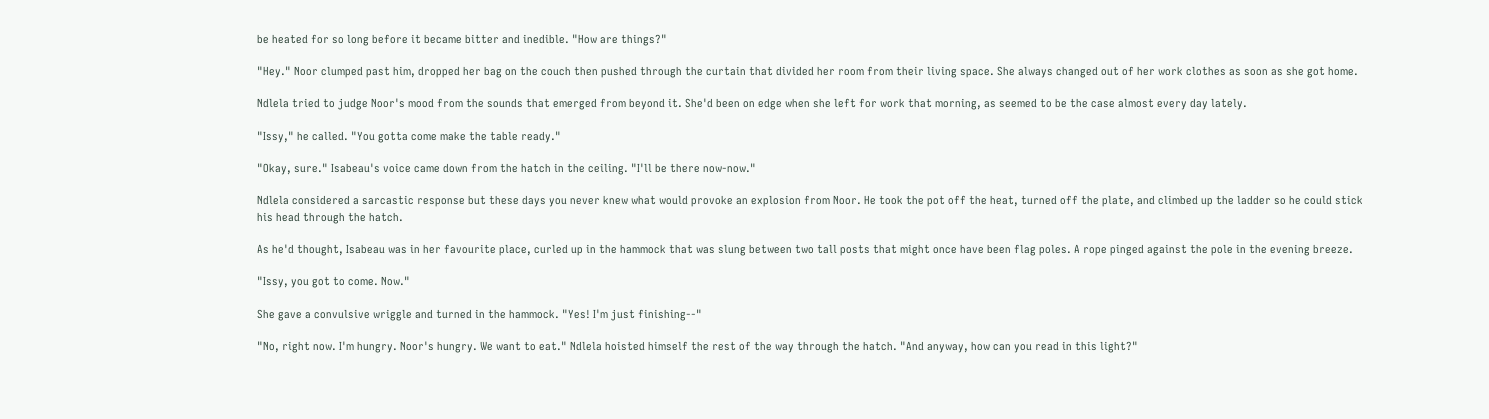be heated for so long before it became bitter and inedible. "How are things?"

"Hey." Noor clumped past him, dropped her bag on the couch then pushed through the curtain that divided her room from their living space. She always changed out of her work clothes as soon as she got home.

Ndlela tried to judge Noor's mood from the sounds that emerged from beyond it. She'd been on edge when she left for work that morning, as seemed to be the case almost every day lately.

"Issy," he called. "You gotta come make the table ready."

"Okay, sure." Isabeau's voice came down from the hatch in the ceiling. "I'll be there now-now."

Ndlela considered a sarcastic response but these days you never knew what would provoke an explosion from Noor. He took the pot off the heat, turned off the plate, and climbed up the ladder so he could stick his head through the hatch.

As he'd thought, Isabeau was in her favourite place, curled up in the hammock that was slung between two tall posts that might once have been flag poles. A rope pinged against the pole in the evening breeze.

"Issy, you got to come. Now."

She gave a convulsive wriggle and turned in the hammock. "Yes! I'm just finishing--"

"No, right now. I'm hungry. Noor's hungry. We want to eat." Ndlela hoisted himself the rest of the way through the hatch. "And anyway, how can you read in this light?"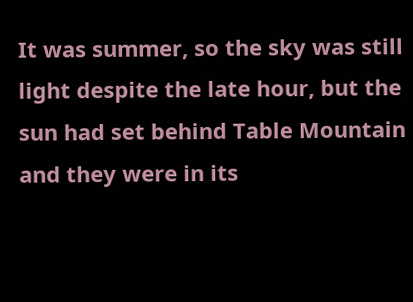It was summer, so the sky was still light despite the late hour, but the sun had set behind Table Mountain and they were in its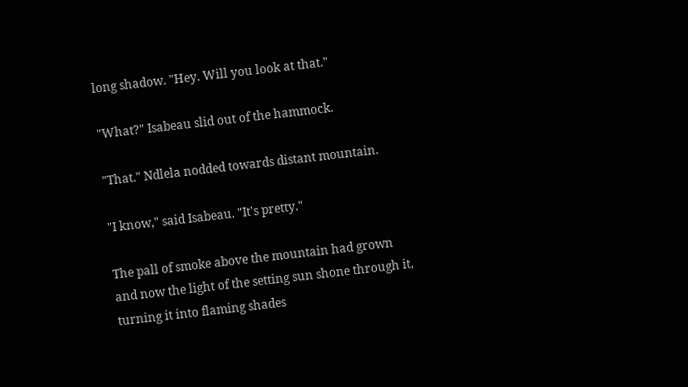long shadow. "Hey. Will you look at that."

"What?" Isabeau slid out of the hammock.

"That." Ndlela nodded towards distant mountain.

"I know," said Isabeau. "It's pretty."

The pall of smoke above the mountain had grown and now the light of the setting sun shone through it, turning it into flaming shades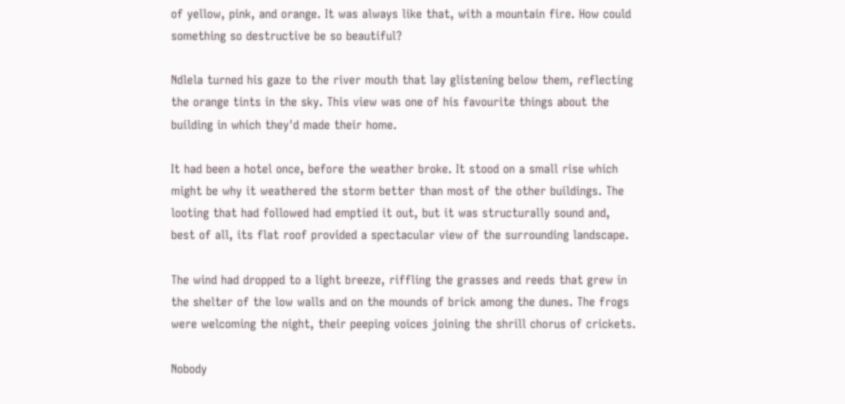of yellow, pink, and orange. It was always like that, with a mountain fire. How could something so destructive be so beautiful?

Ndlela turned his gaze to the river mouth that lay glistening below them, reflecting the orange tints in the sky. This view was one of his favourite things about the building in which they'd made their home.

It had been a hotel once, before the weather broke. It stood on a small rise which might be why it weathered the storm better than most of the other buildings. The looting that had followed had emptied it out, but it was structurally sound and, best of all, its flat roof provided a spectacular view of the surrounding landscape.

The wind had dropped to a light breeze, riffling the grasses and reeds that grew in the shelter of the low walls and on the mounds of brick among the dunes. The frogs were welcoming the night, their peeping voices joining the shrill chorus of crickets.

Nobody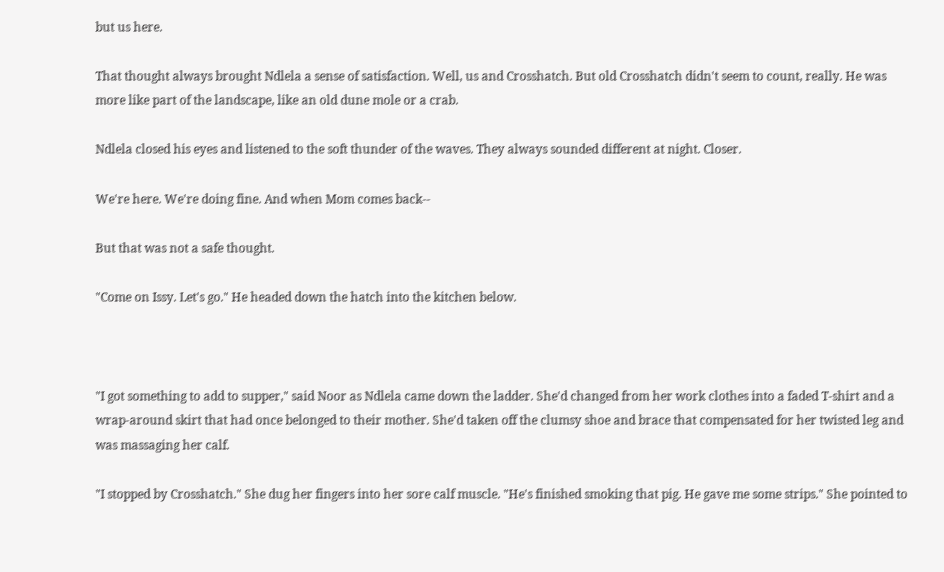but us here.

That thought always brought Ndlela a sense of satisfaction. Well, us and Crosshatch. But old Crosshatch didn't seem to count, really. He was more like part of the landscape, like an old dune mole or a crab.

Ndlela closed his eyes and listened to the soft thunder of the waves. They always sounded different at night. Closer.

We're here. We're doing fine. And when Mom comes back--

But that was not a safe thought.

"Come on Issy. Let's go." He headed down the hatch into the kitchen below.



"I got something to add to supper," said Noor as Ndlela came down the ladder. She'd changed from her work clothes into a faded T-shirt and a wrap-around skirt that had once belonged to their mother. She'd taken off the clumsy shoe and brace that compensated for her twisted leg and was massaging her calf.

"I stopped by Crosshatch." She dug her fingers into her sore calf muscle. "He's finished smoking that pig. He gave me some strips." She pointed to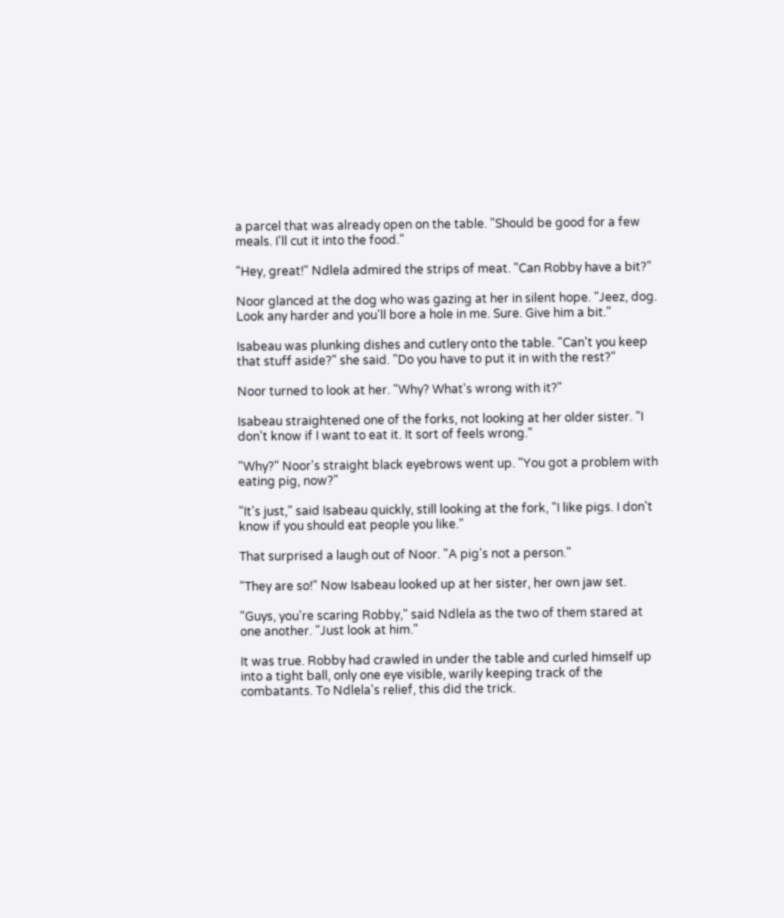a parcel that was already open on the table. "Should be good for a few meals. I'll cut it into the food."

"Hey, great!" Ndlela admired the strips of meat. "Can Robby have a bit?"

Noor glanced at the dog who was gazing at her in silent hope. "Jeez, dog. Look any harder and you'll bore a hole in me. Sure. Give him a bit."

Isabeau was plunking dishes and cutlery onto the table. "Can't you keep that stuff aside?" she said. "Do you have to put it in with the rest?"

Noor turned to look at her. "Why? What's wrong with it?"

Isabeau straightened one of the forks, not looking at her older sister. "I don't know if I want to eat it. It sort of feels wrong."

"Why?" Noor's straight black eyebrows went up. "You got a problem with eating pig, now?"

"It's just," said Isabeau quickly, still looking at the fork, "I like pigs. I don't know if you should eat people you like."

That surprised a laugh out of Noor. "A pig's not a person."

"They are so!" Now Isabeau looked up at her sister, her own jaw set.

"Guys, you're scaring Robby," said Ndlela as the two of them stared at one another. "Just look at him."

It was true. Robby had crawled in under the table and curled himself up into a tight ball, only one eye visible, warily keeping track of the combatants. To Ndlela's relief, this did the trick.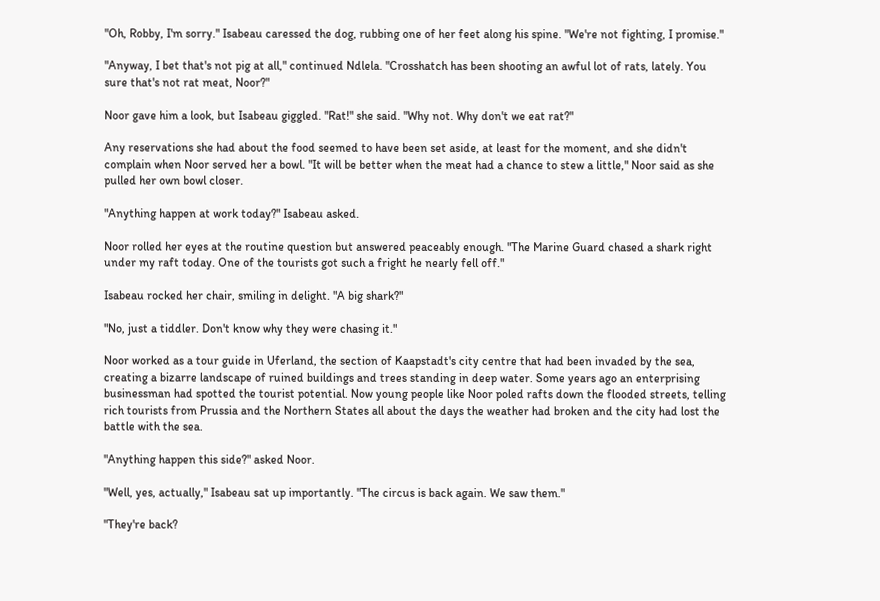"Oh, Robby, I'm sorry." Isabeau caressed the dog, rubbing one of her feet along his spine. "We're not fighting, I promise."

"Anyway, I bet that's not pig at all," continued Ndlela. "Crosshatch has been shooting an awful lot of rats, lately. You sure that's not rat meat, Noor?"

Noor gave him a look, but Isabeau giggled. "Rat!" she said. "Why not. Why don't we eat rat?"

Any reservations she had about the food seemed to have been set aside, at least for the moment, and she didn't complain when Noor served her a bowl. "It will be better when the meat had a chance to stew a little," Noor said as she pulled her own bowl closer.

"Anything happen at work today?" Isabeau asked.

Noor rolled her eyes at the routine question but answered peaceably enough. "The Marine Guard chased a shark right under my raft today. One of the tourists got such a fright he nearly fell off."

Isabeau rocked her chair, smiling in delight. "A big shark?"

"No, just a tiddler. Don't know why they were chasing it."

Noor worked as a tour guide in Uferland, the section of Kaapstadt's city centre that had been invaded by the sea, creating a bizarre landscape of ruined buildings and trees standing in deep water. Some years ago an enterprising businessman had spotted the tourist potential. Now young people like Noor poled rafts down the flooded streets, telling rich tourists from Prussia and the Northern States all about the days the weather had broken and the city had lost the battle with the sea.

"Anything happen this side?" asked Noor.

"Well, yes, actually," Isabeau sat up importantly. "The circus is back again. We saw them."

"They're back?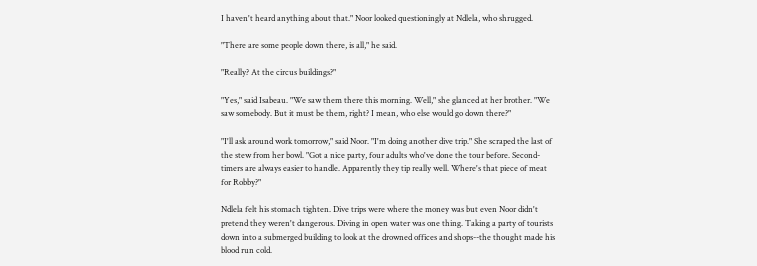I haven't heard anything about that." Noor looked questioningly at Ndlela, who shrugged.

"There are some people down there, is all," he said.

"Really? At the circus buildings?"

"Yes," said Isabeau. "We saw them there this morning. Well," she glanced at her brother. "We saw somebody. But it must be them, right? I mean, who else would go down there?"

"I'll ask around work tomorrow," said Noor. "I'm doing another dive trip." She scraped the last of the stew from her bowl. "Got a nice party, four adults who've done the tour before. Second-timers are always easier to handle. Apparently they tip really well. Where's that piece of meat for Robby?"

Ndlela felt his stomach tighten. Dive trips were where the money was but even Noor didn't pretend they weren't dangerous. Diving in open water was one thing. Taking a party of tourists down into a submerged building to look at the drowned offices and shops--the thought made his blood run cold.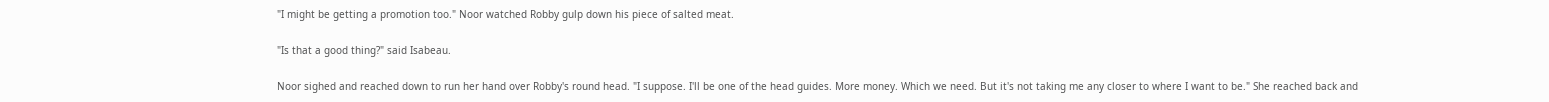"I might be getting a promotion too." Noor watched Robby gulp down his piece of salted meat.

"Is that a good thing?" said Isabeau.

Noor sighed and reached down to run her hand over Robby's round head. "I suppose. I'll be one of the head guides. More money. Which we need. But it's not taking me any closer to where I want to be." She reached back and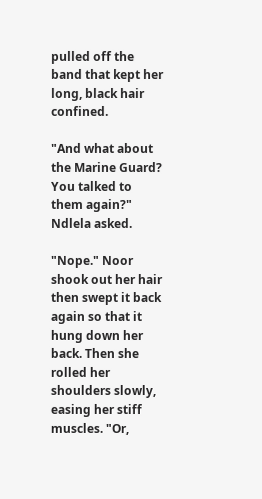pulled off the band that kept her long, black hair confined.

"And what about the Marine Guard? You talked to them again?" Ndlela asked.

"Nope." Noor shook out her hair then swept it back again so that it hung down her back. Then she rolled her shoulders slowly, easing her stiff muscles. "Or,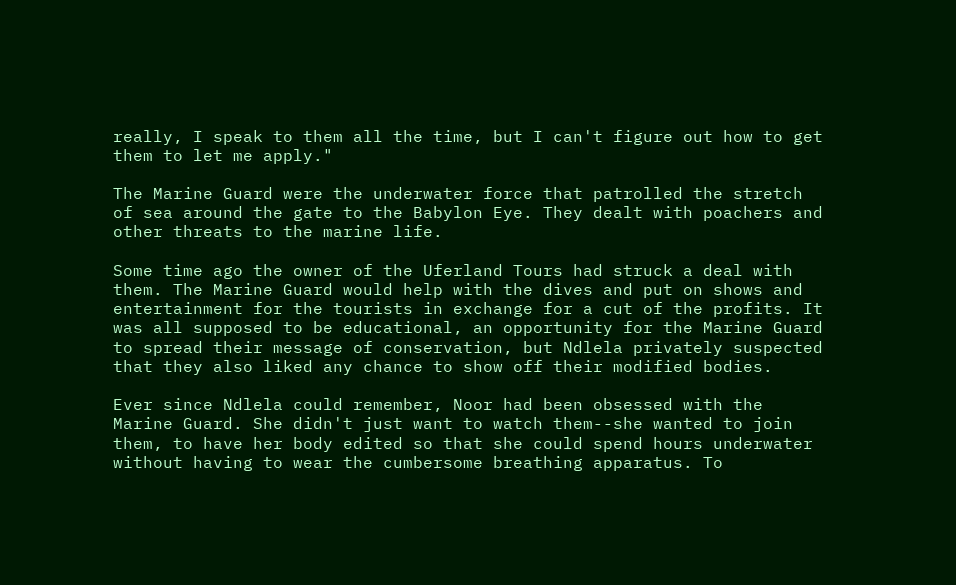really, I speak to them all the time, but I can't figure out how to get them to let me apply."

The Marine Guard were the underwater force that patrolled the stretch of sea around the gate to the Babylon Eye. They dealt with poachers and other threats to the marine life.

Some time ago the owner of the Uferland Tours had struck a deal with them. The Marine Guard would help with the dives and put on shows and entertainment for the tourists in exchange for a cut of the profits. It was all supposed to be educational, an opportunity for the Marine Guard to spread their message of conservation, but Ndlela privately suspected that they also liked any chance to show off their modified bodies.

Ever since Ndlela could remember, Noor had been obsessed with the Marine Guard. She didn't just want to watch them--she wanted to join them, to have her body edited so that she could spend hours underwater without having to wear the cumbersome breathing apparatus. To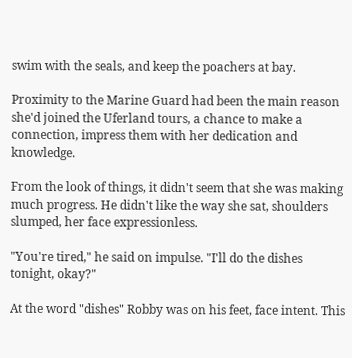swim with the seals, and keep the poachers at bay.

Proximity to the Marine Guard had been the main reason she'd joined the Uferland tours, a chance to make a connection, impress them with her dedication and knowledge.

From the look of things, it didn't seem that she was making much progress. He didn't like the way she sat, shoulders slumped, her face expressionless.

"You're tired," he said on impulse. "I'll do the dishes tonight, okay?"

At the word "dishes" Robby was on his feet, face intent. This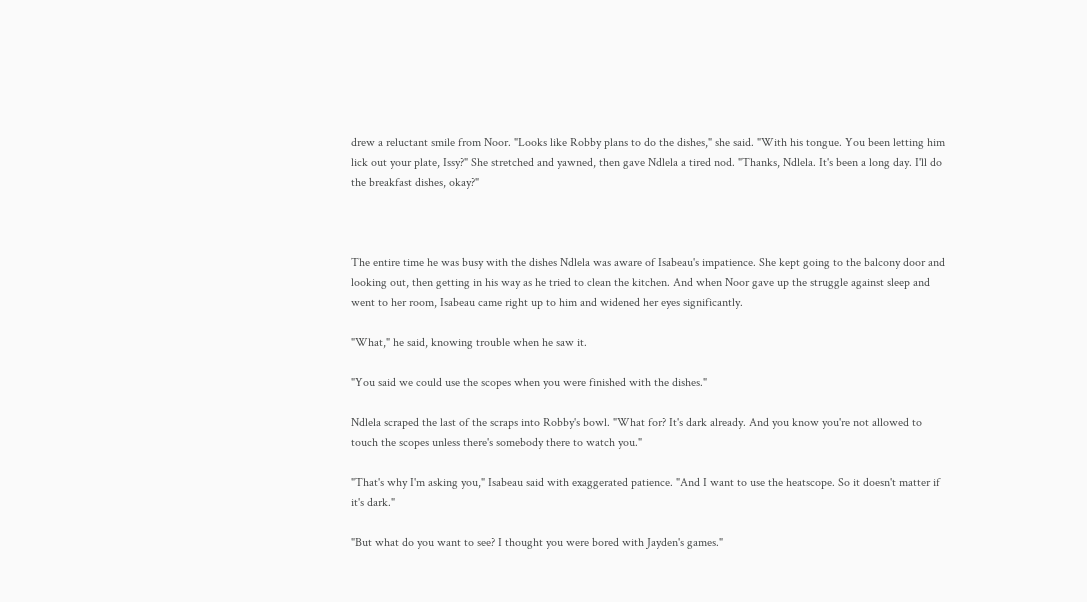drew a reluctant smile from Noor. "Looks like Robby plans to do the dishes," she said. "With his tongue. You been letting him lick out your plate, Issy?" She stretched and yawned, then gave Ndlela a tired nod. "Thanks, Ndlela. It's been a long day. I'll do the breakfast dishes, okay?"



The entire time he was busy with the dishes Ndlela was aware of Isabeau's impatience. She kept going to the balcony door and looking out, then getting in his way as he tried to clean the kitchen. And when Noor gave up the struggle against sleep and went to her room, Isabeau came right up to him and widened her eyes significantly.

"What," he said, knowing trouble when he saw it.

"You said we could use the scopes when you were finished with the dishes."

Ndlela scraped the last of the scraps into Robby's bowl. "What for? It's dark already. And you know you're not allowed to touch the scopes unless there's somebody there to watch you."

"That's why I'm asking you," Isabeau said with exaggerated patience. "And I want to use the heatscope. So it doesn't matter if it's dark."

"But what do you want to see? I thought you were bored with Jayden's games."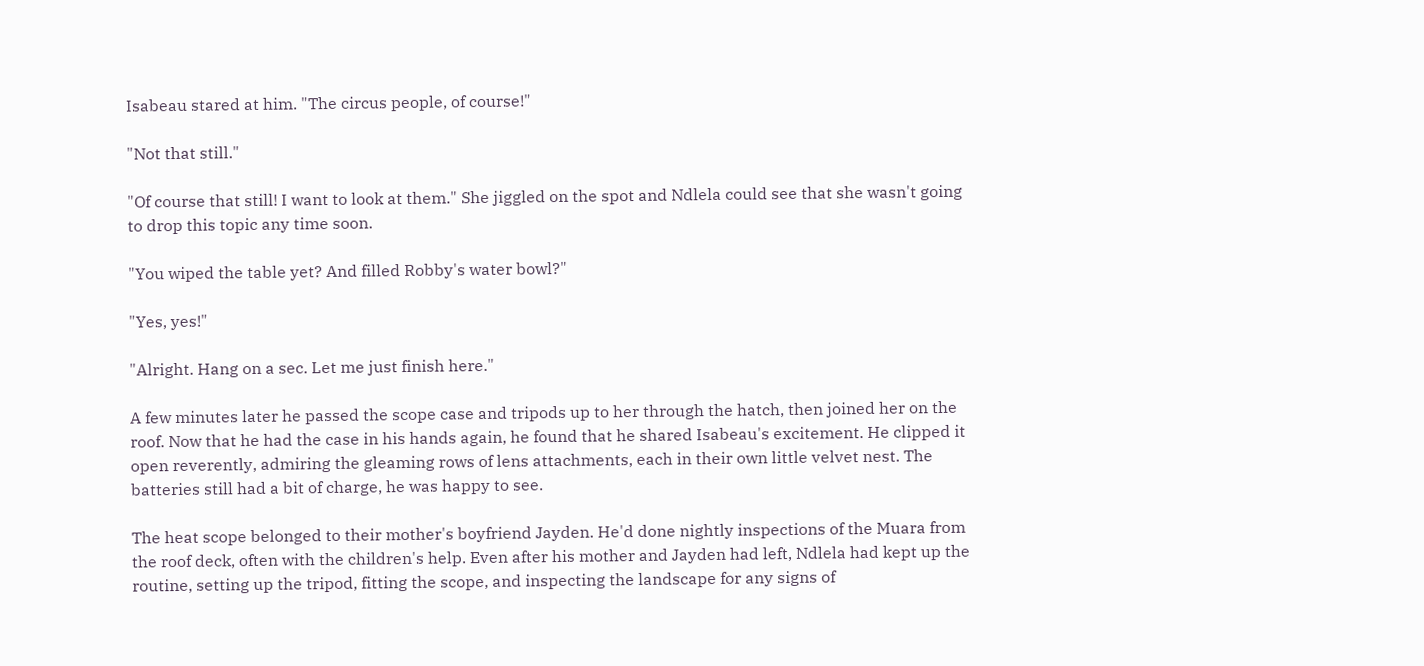Isabeau stared at him. "The circus people, of course!"

"Not that still."

"Of course that still! I want to look at them." She jiggled on the spot and Ndlela could see that she wasn't going to drop this topic any time soon.

"You wiped the table yet? And filled Robby's water bowl?"

"Yes, yes!"

"Alright. Hang on a sec. Let me just finish here."

A few minutes later he passed the scope case and tripods up to her through the hatch, then joined her on the roof. Now that he had the case in his hands again, he found that he shared Isabeau's excitement. He clipped it open reverently, admiring the gleaming rows of lens attachments, each in their own little velvet nest. The batteries still had a bit of charge, he was happy to see.

The heat scope belonged to their mother's boyfriend Jayden. He'd done nightly inspections of the Muara from the roof deck, often with the children's help. Even after his mother and Jayden had left, Ndlela had kept up the routine, setting up the tripod, fitting the scope, and inspecting the landscape for any signs of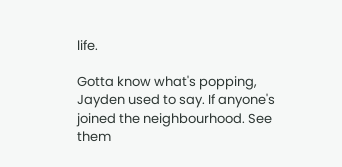life.

Gotta know what's popping, Jayden used to say. If anyone's joined the neighbourhood. See them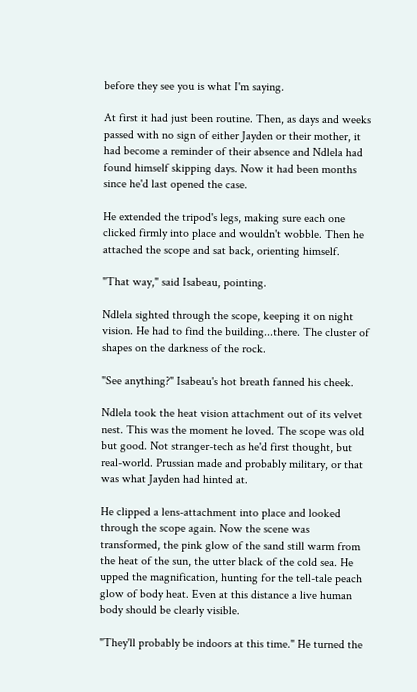before they see you is what I'm saying.

At first it had just been routine. Then, as days and weeks passed with no sign of either Jayden or their mother, it had become a reminder of their absence and Ndlela had found himself skipping days. Now it had been months since he'd last opened the case.

He extended the tripod's legs, making sure each one clicked firmly into place and wouldn't wobble. Then he attached the scope and sat back, orienting himself.

"That way," said Isabeau, pointing.

Ndlela sighted through the scope, keeping it on night vision. He had to find the building...there. The cluster of shapes on the darkness of the rock.

"See anything?" Isabeau's hot breath fanned his cheek.

Ndlela took the heat vision attachment out of its velvet nest. This was the moment he loved. The scope was old but good. Not stranger-tech as he'd first thought, but real-world. Prussian made and probably military, or that was what Jayden had hinted at.

He clipped a lens-attachment into place and looked through the scope again. Now the scene was transformed, the pink glow of the sand still warm from the heat of the sun, the utter black of the cold sea. He upped the magnification, hunting for the tell-tale peach glow of body heat. Even at this distance a live human body should be clearly visible.

"They'll probably be indoors at this time." He turned the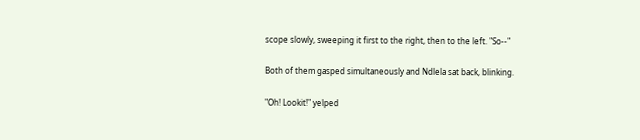scope slowly, sweeping it first to the right, then to the left. "So--"

Both of them gasped simultaneously and Ndlela sat back, blinking.

"Oh! Lookit!" yelped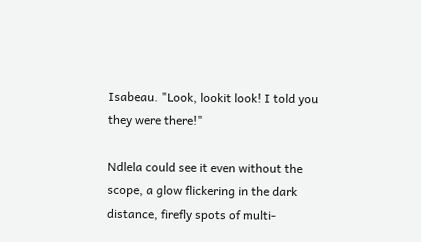Isabeau. "Look, lookit look! I told you they were there!"

Ndlela could see it even without the scope, a glow flickering in the dark distance, firefly spots of multi-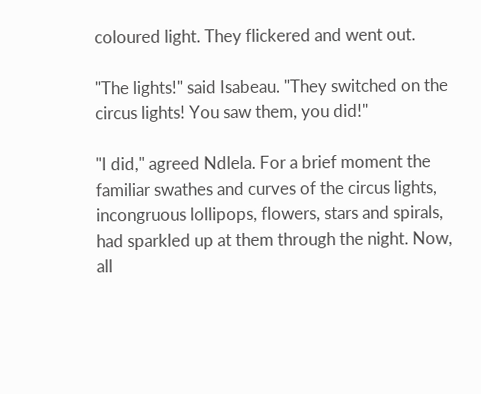coloured light. They flickered and went out.

"The lights!" said Isabeau. "They switched on the circus lights! You saw them, you did!"

"I did," agreed Ndlela. For a brief moment the familiar swathes and curves of the circus lights, incongruous lollipops, flowers, stars and spirals, had sparkled up at them through the night. Now, all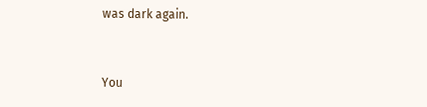was dark again.


You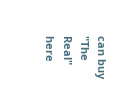can buy "The Real" here